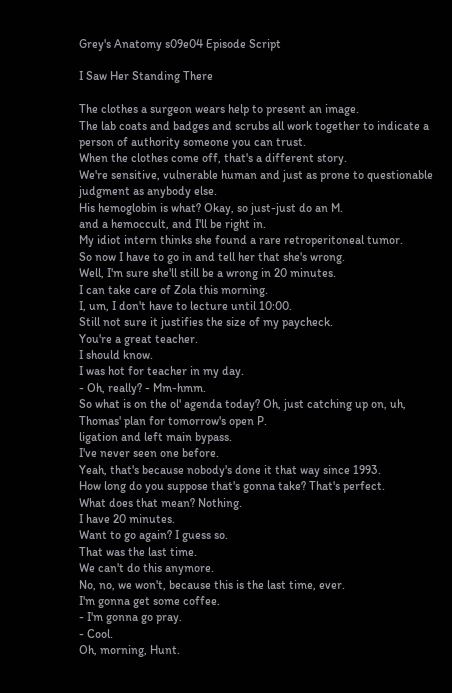Grey's Anatomy s09e04 Episode Script

I Saw Her Standing There

The clothes a surgeon wears help to present an image.
The lab coats and badges and scrubs all work together to indicate a person of authority someone you can trust.
When the clothes come off, that's a different story.
We're sensitive, vulnerable human and just as prone to questionable judgment as anybody else.
His hemoglobin is what? Okay, so just-just do an M.
and a hemoccult, and I'll be right in.
My idiot intern thinks she found a rare retroperitoneal tumor.
So now I have to go in and tell her that she's wrong.
Well, I'm sure she'll still be a wrong in 20 minutes.
I can take care of Zola this morning.
I, um, I don't have to lecture until 10:00.
Still not sure it justifies the size of my paycheck.
You're a great teacher.
I should know.
I was hot for teacher in my day.
- Oh, really? - Mm-hmm.
So what is on the ol' agenda today? Oh, just catching up on, uh, Thomas' plan for tomorrow's open P.
ligation and left main bypass.
I've never seen one before.
Yeah, that's because nobody's done it that way since 1993.
How long do you suppose that's gonna take? That's perfect.
What does that mean? Nothing.
I have 20 minutes.
Want to go again? I guess so.
That was the last time.
We can't do this anymore.
No, no, we won't, because this is the last time, ever.
I'm gonna get some coffee.
- I'm gonna go pray.
- Cool.
Oh, morning, Hunt.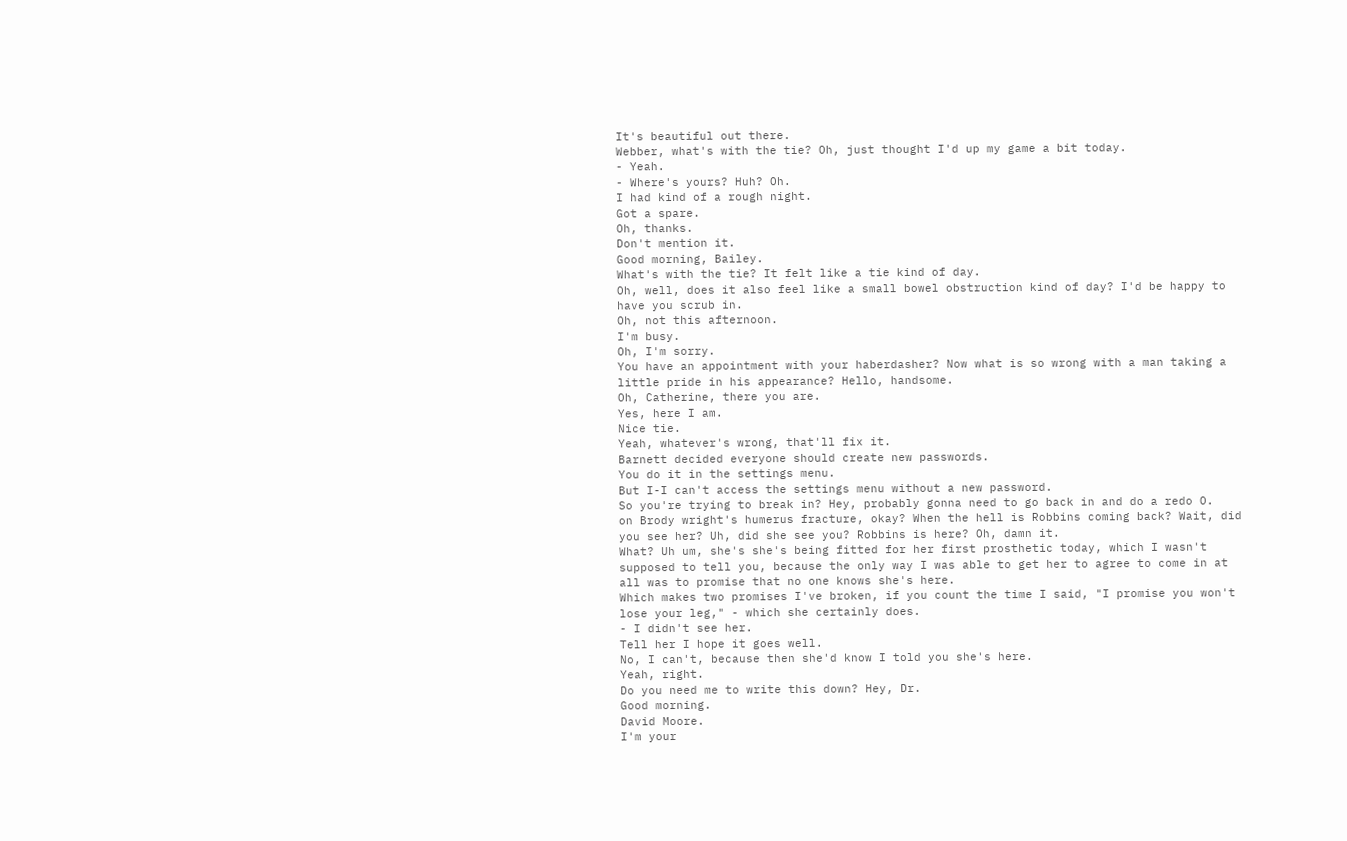It's beautiful out there.
Webber, what's with the tie? Oh, just thought I'd up my game a bit today.
- Yeah.
- Where's yours? Huh? Oh.
I had kind of a rough night.
Got a spare.
Oh, thanks.
Don't mention it.
Good morning, Bailey.
What's with the tie? It felt like a tie kind of day.
Oh, well, does it also feel like a small bowel obstruction kind of day? I'd be happy to have you scrub in.
Oh, not this afternoon.
I'm busy.
Oh, I'm sorry.
You have an appointment with your haberdasher? Now what is so wrong with a man taking a little pride in his appearance? Hello, handsome.
Oh, Catherine, there you are.
Yes, here I am.
Nice tie.
Yeah, whatever's wrong, that'll fix it.
Barnett decided everyone should create new passwords.
You do it in the settings menu.
But I-I can't access the settings menu without a new password.
So you're trying to break in? Hey, probably gonna need to go back in and do a redo O.
on Brody wright's humerus fracture, okay? When the hell is Robbins coming back? Wait, did you see her? Uh, did she see you? Robbins is here? Oh, damn it.
What? Uh um, she's she's being fitted for her first prosthetic today, which I wasn't supposed to tell you, because the only way I was able to get her to agree to come in at all was to promise that no one knows she's here.
Which makes two promises I've broken, if you count the time I said, "I promise you won't lose your leg," - which she certainly does.
- I didn't see her.
Tell her I hope it goes well.
No, I can't, because then she'd know I told you she's here.
Yeah, right.
Do you need me to write this down? Hey, Dr.
Good morning.
David Moore.
I'm your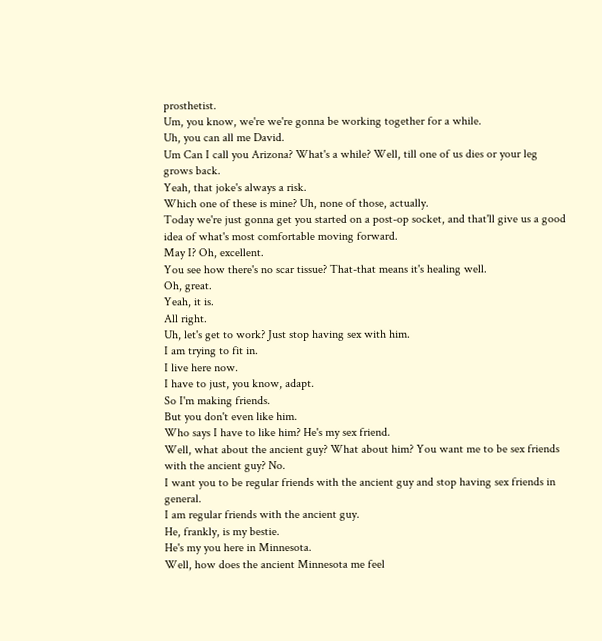prosthetist.
Um, you know, we're we're gonna be working together for a while.
Uh, you can all me David.
Um Can I call you Arizona? What's a while? Well, till one of us dies or your leg grows back.
Yeah, that joke's always a risk.
Which one of these is mine? Uh, none of those, actually.
Today we're just gonna get you started on a post-op socket, and that'll give us a good idea of what's most comfortable moving forward.
May I? Oh, excellent.
You see how there's no scar tissue? That-that means it's healing well.
Oh, great.
Yeah, it is.
All right.
Uh, let's get to work? Just stop having sex with him.
I am trying to fit in.
I live here now.
I have to just, you know, adapt.
So I'm making friends.
But you don't even like him.
Who says I have to like him? He's my sex friend.
Well, what about the ancient guy? What about him? You want me to be sex friends with the ancient guy? No.
I want you to be regular friends with the ancient guy and stop having sex friends in general.
I am regular friends with the ancient guy.
He, frankly, is my bestie.
He's my you here in Minnesota.
Well, how does the ancient Minnesota me feel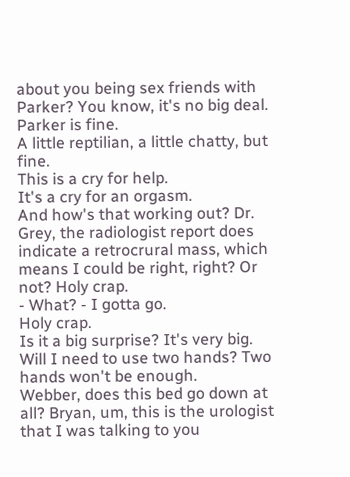about you being sex friends with Parker? You know, it's no big deal.
Parker is fine.
A little reptilian, a little chatty, but fine.
This is a cry for help.
It's a cry for an orgasm.
And how's that working out? Dr.
Grey, the radiologist report does indicate a retrocrural mass, which means I could be right, right? Or not? Holy crap.
- What? - I gotta go.
Holy crap.
Is it a big surprise? It's very big.
Will I need to use two hands? Two hands won't be enough.
Webber, does this bed go down at all? Bryan, um, this is the urologist that I was talking to you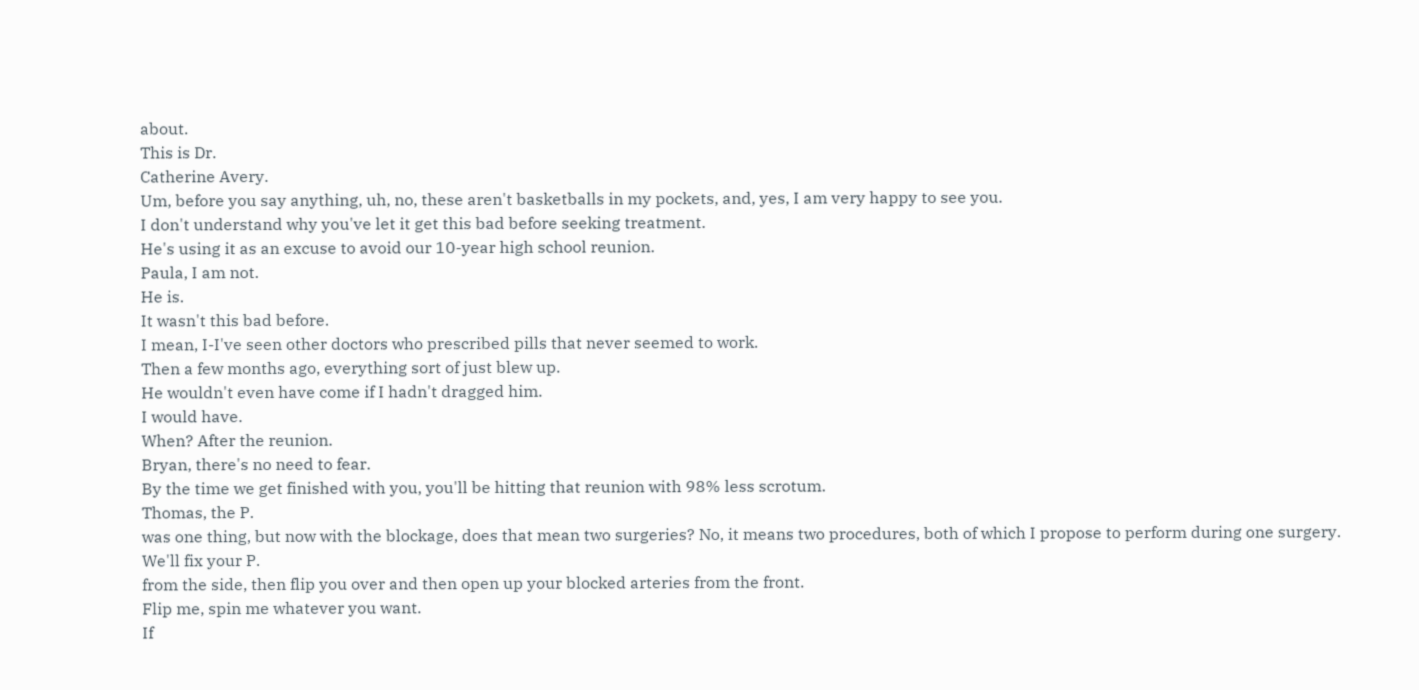about.
This is Dr.
Catherine Avery.
Um, before you say anything, uh, no, these aren't basketballs in my pockets, and, yes, I am very happy to see you.
I don't understand why you've let it get this bad before seeking treatment.
He's using it as an excuse to avoid our 10-year high school reunion.
Paula, I am not.
He is.
It wasn't this bad before.
I mean, I-I've seen other doctors who prescribed pills that never seemed to work.
Then a few months ago, everything sort of just blew up.
He wouldn't even have come if I hadn't dragged him.
I would have.
When? After the reunion.
Bryan, there's no need to fear.
By the time we get finished with you, you'll be hitting that reunion with 98% less scrotum.
Thomas, the P.
was one thing, but now with the blockage, does that mean two surgeries? No, it means two procedures, both of which I propose to perform during one surgery.
We'll fix your P.
from the side, then flip you over and then open up your blocked arteries from the front.
Flip me, spin me whatever you want.
If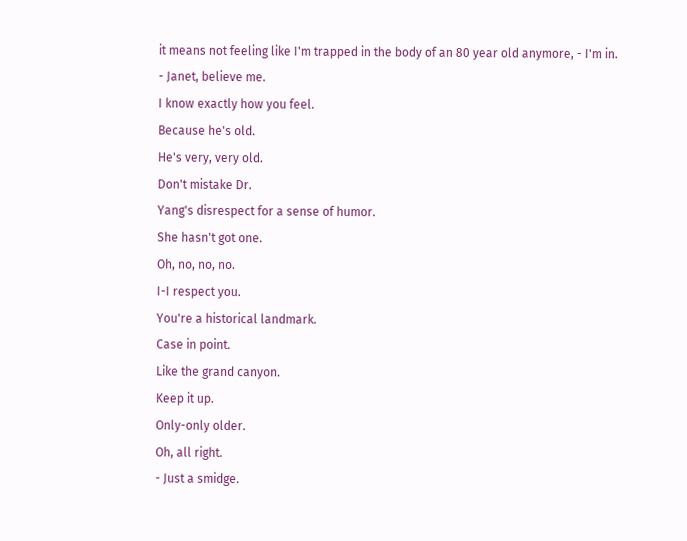it means not feeling like I'm trapped in the body of an 80 year old anymore, - I'm in.
- Janet, believe me.
I know exactly how you feel.
Because he's old.
He's very, very old.
Don't mistake Dr.
Yang's disrespect for a sense of humor.
She hasn't got one.
Oh, no, no, no.
I-I respect you.
You're a historical landmark.
Case in point.
Like the grand canyon.
Keep it up.
Only-only older.
Oh, all right.
- Just a smidge.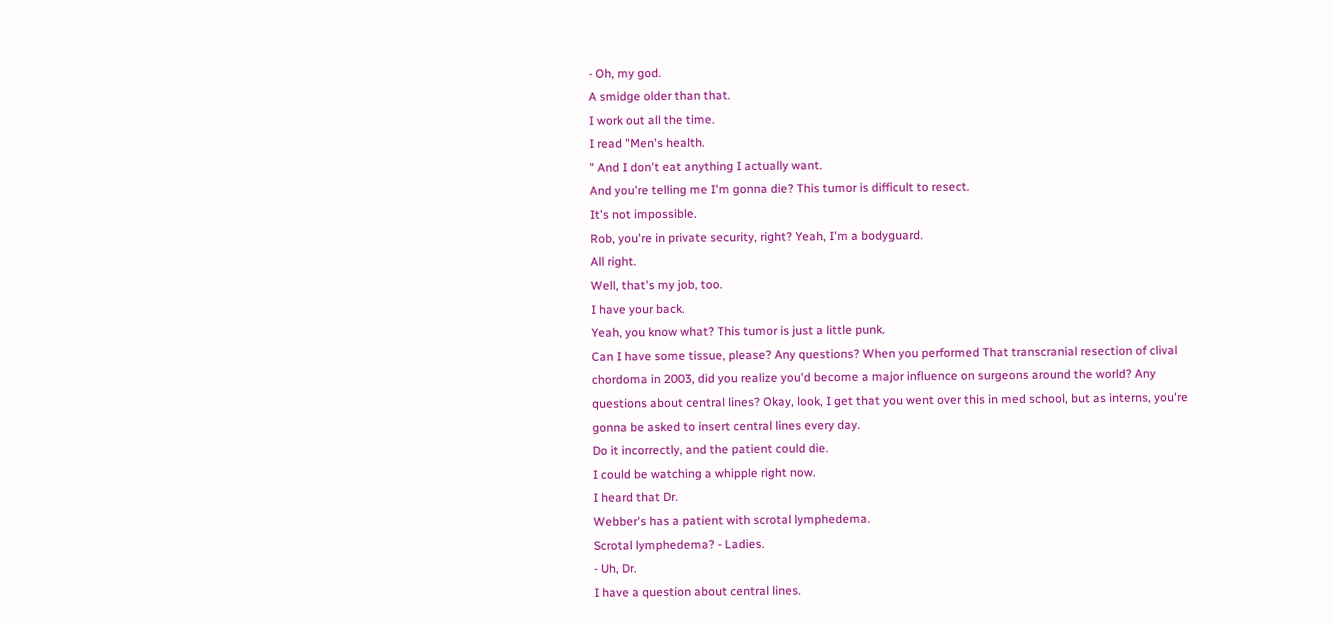- Oh, my god.
A smidge older than that.
I work out all the time.
I read "Men's health.
" And I don't eat anything I actually want.
And you're telling me I'm gonna die? This tumor is difficult to resect.
It's not impossible.
Rob, you're in private security, right? Yeah, I'm a bodyguard.
All right.
Well, that's my job, too.
I have your back.
Yeah, you know what? This tumor is just a little punk.
Can I have some tissue, please? Any questions? When you performed That transcranial resection of clival chordoma in 2003, did you realize you'd become a major influence on surgeons around the world? Any questions about central lines? Okay, look, I get that you went over this in med school, but as interns, you're gonna be asked to insert central lines every day.
Do it incorrectly, and the patient could die.
I could be watching a whipple right now.
I heard that Dr.
Webber's has a patient with scrotal lymphedema.
Scrotal lymphedema? - Ladies.
- Uh, Dr.
I have a question about central lines.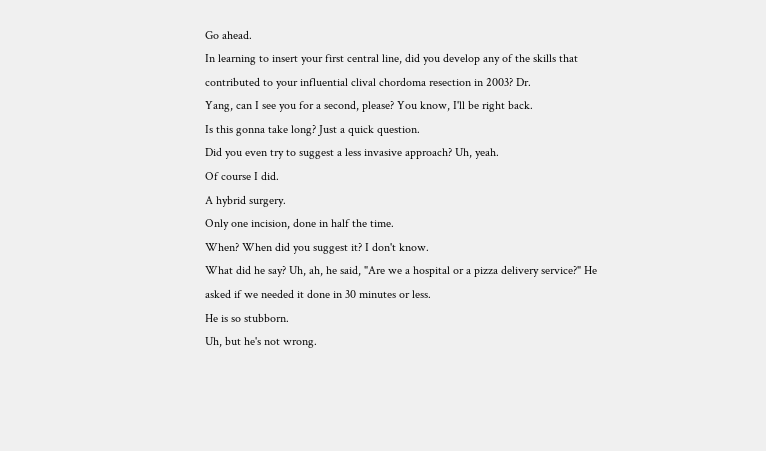Go ahead.
In learning to insert your first central line, did you develop any of the skills that contributed to your influential clival chordoma resection in 2003? Dr.
Yang, can I see you for a second, please? You know, I'll be right back.
Is this gonna take long? Just a quick question.
Did you even try to suggest a less invasive approach? Uh, yeah.
Of course I did.
A hybrid surgery.
Only one incision, done in half the time.
When? When did you suggest it? I don't know.
What did he say? Uh, ah, he said, "Are we a hospital or a pizza delivery service?" He asked if we needed it done in 30 minutes or less.
He is so stubborn.
Uh, but he's not wrong.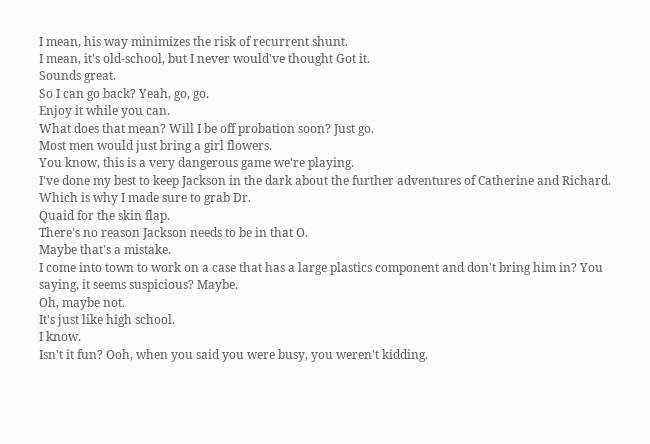I mean, his way minimizes the risk of recurrent shunt.
I mean, it's old-school, but I never would've thought Got it.
Sounds great.
So I can go back? Yeah, go, go.
Enjoy it while you can.
What does that mean? Will I be off probation soon? Just go.
Most men would just bring a girl flowers.
You know, this is a very dangerous game we're playing.
I've done my best to keep Jackson in the dark about the further adventures of Catherine and Richard.
Which is why I made sure to grab Dr.
Quaid for the skin flap.
There's no reason Jackson needs to be in that O.
Maybe that's a mistake.
I come into town to work on a case that has a large plastics component and don't bring him in? You saying, it seems suspicious? Maybe.
Oh, maybe not.
It's just like high school.
I know.
Isn't it fun? Ooh, when you said you were busy, you weren't kidding.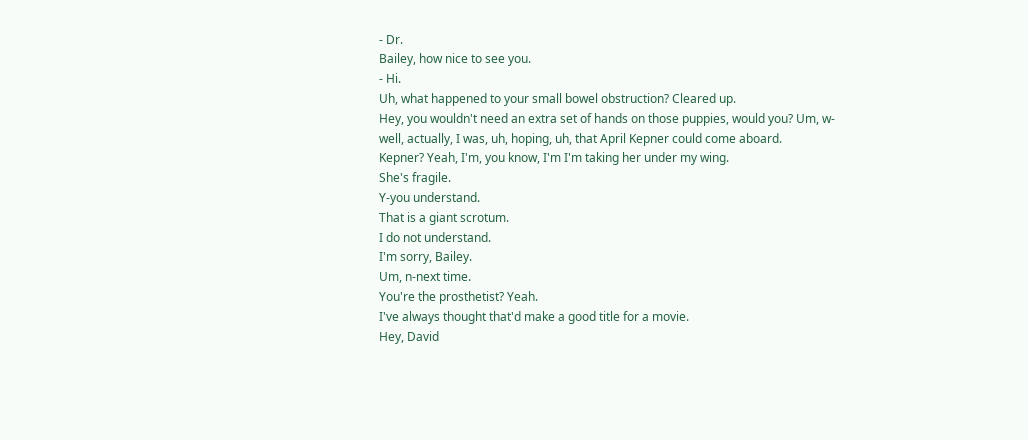- Dr.
Bailey, how nice to see you.
- Hi.
Uh, what happened to your small bowel obstruction? Cleared up.
Hey, you wouldn't need an extra set of hands on those puppies, would you? Um, w-well, actually, I was, uh, hoping, uh, that April Kepner could come aboard.
Kepner? Yeah, I'm, you know, I'm I'm taking her under my wing.
She's fragile.
Y-you understand.
That is a giant scrotum.
I do not understand.
I'm sorry, Bailey.
Um, n-next time.
You're the prosthetist? Yeah.
I've always thought that'd make a good title for a movie.
Hey, David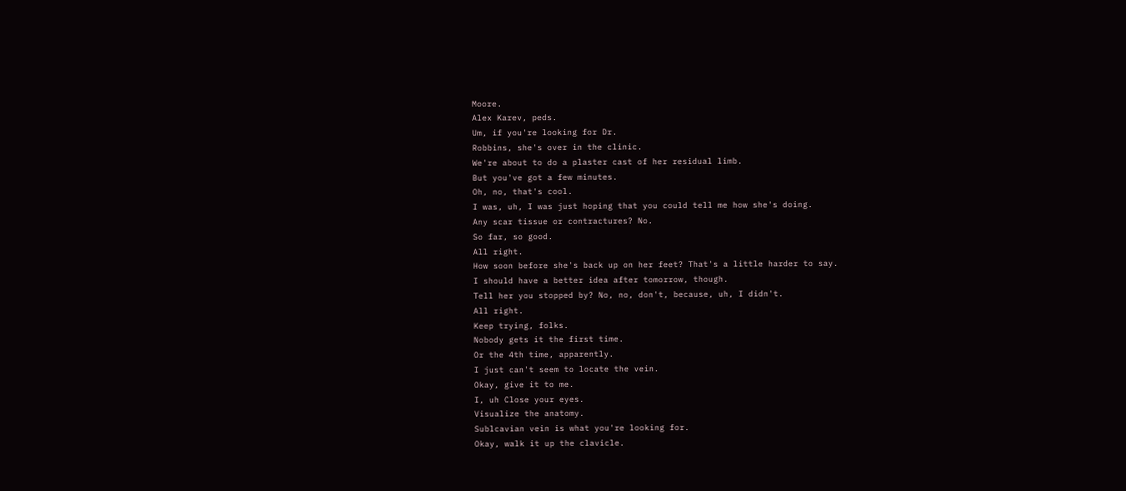Moore.
Alex Karev, peds.
Um, if you're looking for Dr.
Robbins, she's over in the clinic.
We're about to do a plaster cast of her residual limb.
But you've got a few minutes.
Oh, no, that's cool.
I was, uh, I was just hoping that you could tell me how she's doing.
Any scar tissue or contractures? No.
So far, so good.
All right.
How soon before she's back up on her feet? That's a little harder to say.
I should have a better idea after tomorrow, though.
Tell her you stopped by? No, no, don't, because, uh, I didn't.
All right.
Keep trying, folks.
Nobody gets it the first time.
Or the 4th time, apparently.
I just can't seem to locate the vein.
Okay, give it to me.
I, uh Close your eyes.
Visualize the anatomy.
Sublcavian vein is what you're looking for.
Okay, walk it up the clavicle.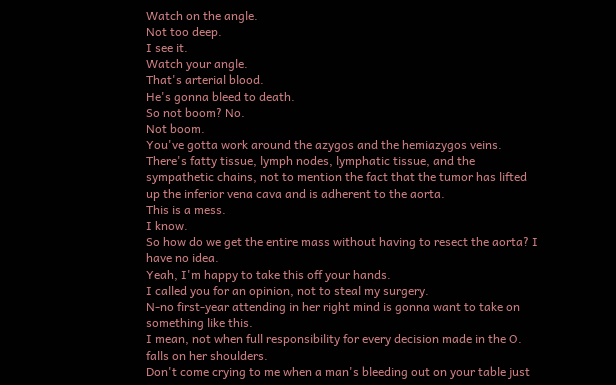Watch on the angle.
Not too deep.
I see it.
Watch your angle.
That's arterial blood.
He's gonna bleed to death.
So not boom? No.
Not boom.
You've gotta work around the azygos and the hemiazygos veins.
There's fatty tissue, lymph nodes, lymphatic tissue, and the sympathetic chains, not to mention the fact that the tumor has lifted up the inferior vena cava and is adherent to the aorta.
This is a mess.
I know.
So how do we get the entire mass without having to resect the aorta? I have no idea.
Yeah, I'm happy to take this off your hands.
I called you for an opinion, not to steal my surgery.
N-no first-year attending in her right mind is gonna want to take on something like this.
I mean, not when full responsibility for every decision made in the O.
falls on her shoulders.
Don't come crying to me when a man's bleeding out on your table just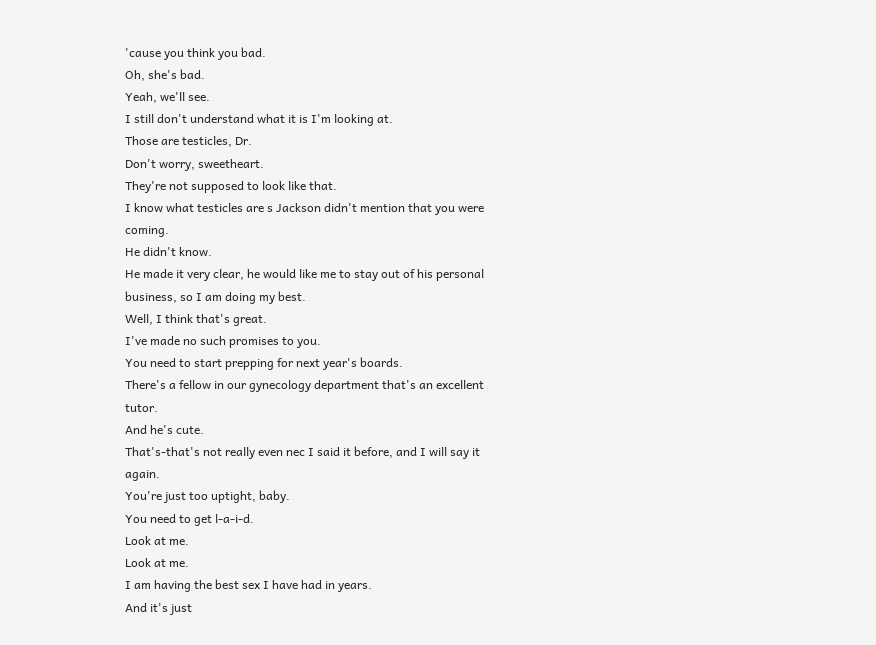'cause you think you bad.
Oh, she's bad.
Yeah, we'll see.
I still don't understand what it is I'm looking at.
Those are testicles, Dr.
Don't worry, sweetheart.
They're not supposed to look like that.
I know what testicles are s Jackson didn't mention that you were coming.
He didn't know.
He made it very clear, he would like me to stay out of his personal business, so I am doing my best.
Well, I think that's great.
I've made no such promises to you.
You need to start prepping for next year's boards.
There's a fellow in our gynecology department that's an excellent tutor.
And he's cute.
That's-that's not really even nec I said it before, and I will say it again.
You're just too uptight, baby.
You need to get l-a-i-d.
Look at me.
Look at me.
I am having the best sex I have had in years.
And it's just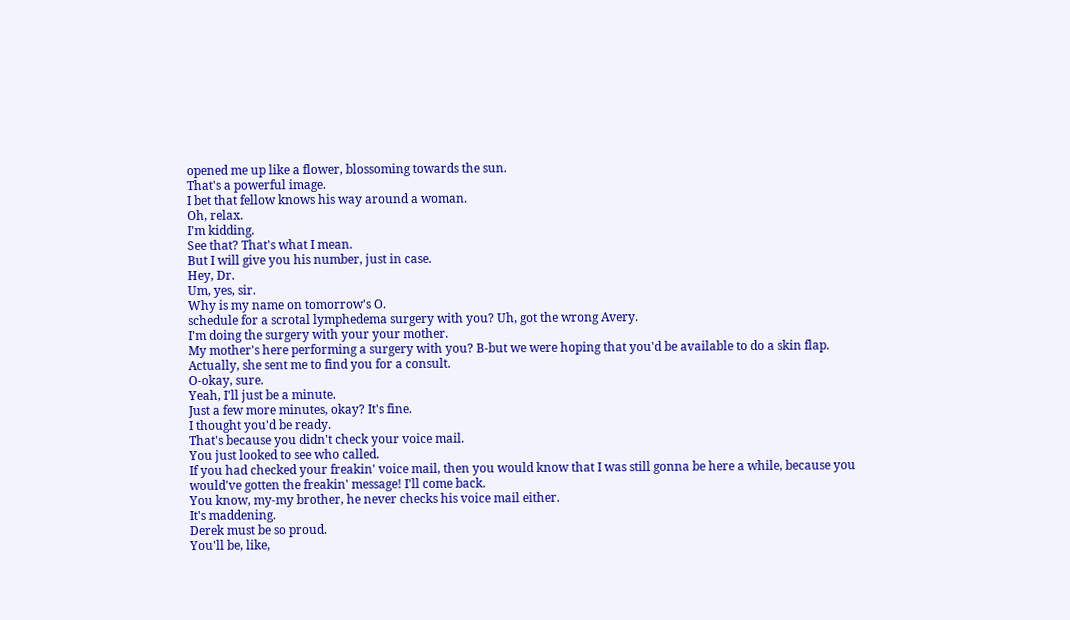opened me up like a flower, blossoming towards the sun.
That's a powerful image.
I bet that fellow knows his way around a woman.
Oh, relax.
I'm kidding.
See that? That's what I mean.
But I will give you his number, just in case.
Hey, Dr.
Um, yes, sir.
Why is my name on tomorrow's O.
schedule for a scrotal lymphedema surgery with you? Uh, got the wrong Avery.
I'm doing the surgery with your your mother.
My mother's here performing a surgery with you? B-but we were hoping that you'd be available to do a skin flap.
Actually, she sent me to find you for a consult.
O-okay, sure.
Yeah, I'll just be a minute.
Just a few more minutes, okay? It's fine.
I thought you'd be ready.
That's because you didn't check your voice mail.
You just looked to see who called.
If you had checked your freakin' voice mail, then you would know that I was still gonna be here a while, because you would've gotten the freakin' message! I'll come back.
You know, my-my brother, he never checks his voice mail either.
It's maddening.
Derek must be so proud.
You'll be, like,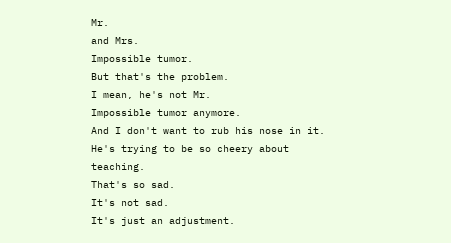Mr.
and Mrs.
Impossible tumor.
But that's the problem.
I mean, he's not Mr.
Impossible tumor anymore.
And I don't want to rub his nose in it.
He's trying to be so cheery about teaching.
That's so sad.
It's not sad.
It's just an adjustment.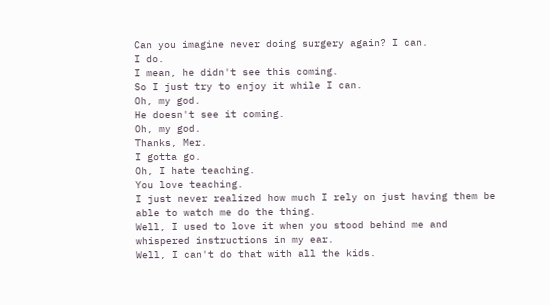Can you imagine never doing surgery again? I can.
I do.
I mean, he didn't see this coming.
So I just try to enjoy it while I can.
Oh, my god.
He doesn't see it coming.
Oh, my god.
Thanks, Mer.
I gotta go.
Oh, I hate teaching.
You love teaching.
I just never realized how much I rely on just having them be able to watch me do the thing.
Well, I used to love it when you stood behind me and whispered instructions in my ear.
Well, I can't do that with all the kids.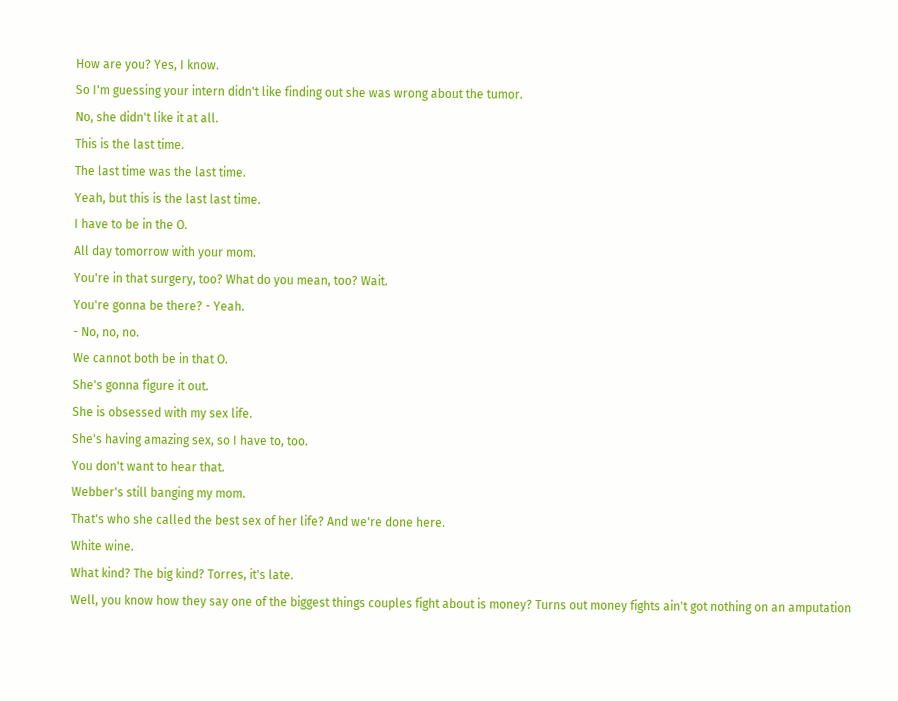How are you? Yes, I know.
So I'm guessing your intern didn't like finding out she was wrong about the tumor.
No, she didn't like it at all.
This is the last time.
The last time was the last time.
Yeah, but this is the last last time.
I have to be in the O.
All day tomorrow with your mom.
You're in that surgery, too? What do you mean, too? Wait.
You're gonna be there? - Yeah.
- No, no, no.
We cannot both be in that O.
She's gonna figure it out.
She is obsessed with my sex life.
She's having amazing sex, so I have to, too.
You don't want to hear that.
Webber's still banging my mom.
That's who she called the best sex of her life? And we're done here.
White wine.
What kind? The big kind? Torres, it's late.
Well, you know how they say one of the biggest things couples fight about is money? Turns out money fights ain't got nothing on an amputation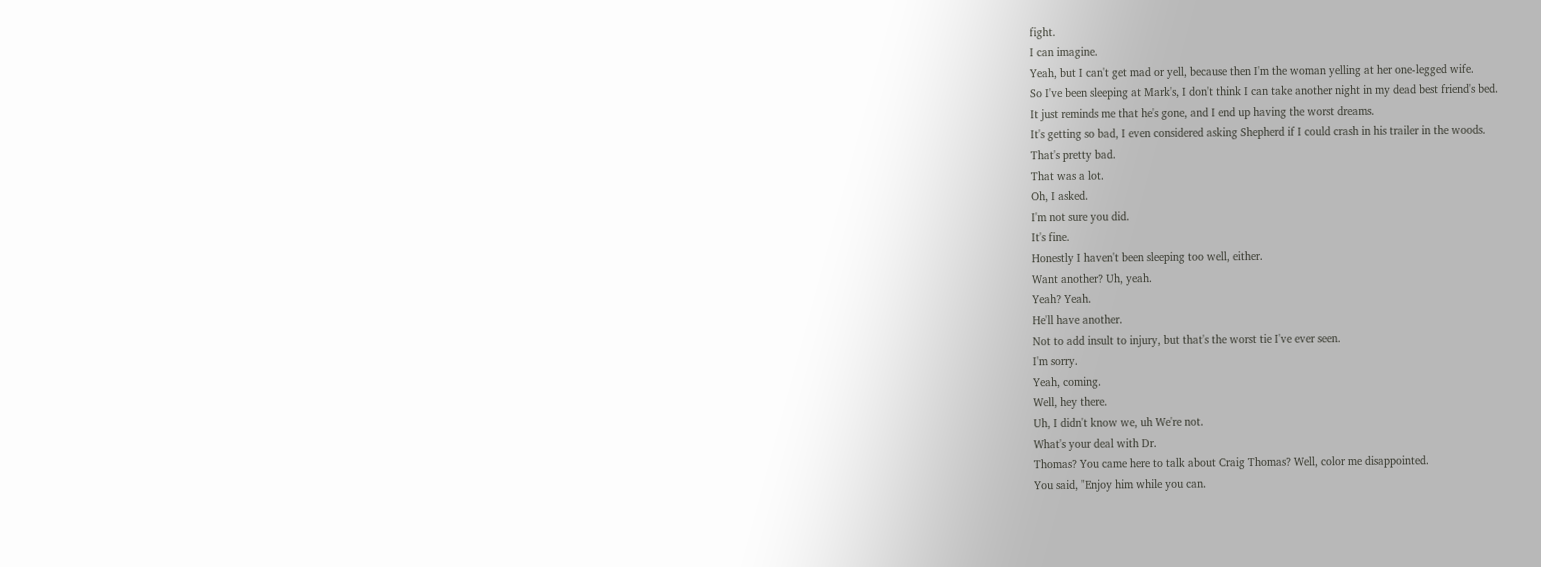fight.
I can imagine.
Yeah, but I can't get mad or yell, because then I'm the woman yelling at her one-legged wife.
So I've been sleeping at Mark's, I don't think I can take another night in my dead best friend's bed.
It just reminds me that he's gone, and I end up having the worst dreams.
It's getting so bad, I even considered asking Shepherd if I could crash in his trailer in the woods.
That's pretty bad.
That was a lot.
Oh, I asked.
I'm not sure you did.
It's fine.
Honestly I haven't been sleeping too well, either.
Want another? Uh, yeah.
Yeah? Yeah.
He'll have another.
Not to add insult to injury, but that's the worst tie I've ever seen.
I'm sorry.
Yeah, coming.
Well, hey there.
Uh, I didn't know we, uh We're not.
What's your deal with Dr.
Thomas? You came here to talk about Craig Thomas? Well, color me disappointed.
You said, "Enjoy him while you can.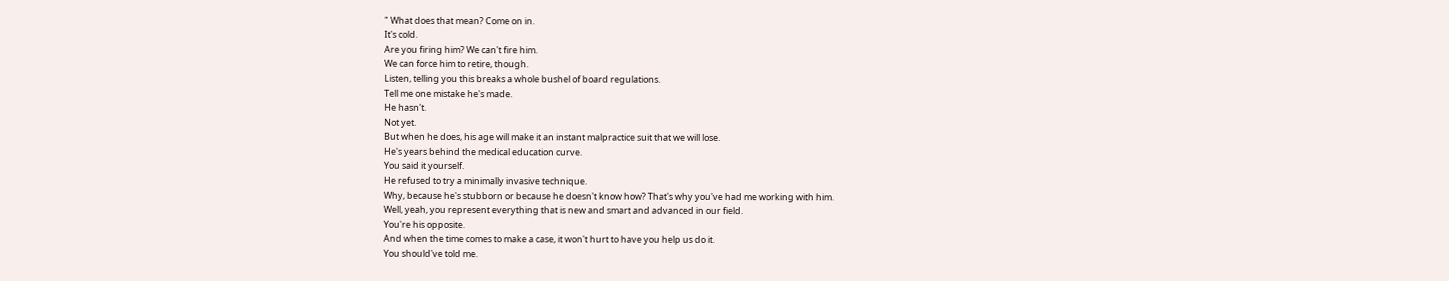" What does that mean? Come on in.
It's cold.
Are you firing him? We can't fire him.
We can force him to retire, though.
Listen, telling you this breaks a whole bushel of board regulations.
Tell me one mistake he's made.
He hasn't.
Not yet.
But when he does, his age will make it an instant malpractice suit that we will lose.
He's years behind the medical education curve.
You said it yourself.
He refused to try a minimally invasive technique.
Why, because he's stubborn or because he doesn't know how? That's why you've had me working with him.
Well, yeah, you represent everything that is new and smart and advanced in our field.
You're his opposite.
And when the time comes to make a case, it won't hurt to have you help us do it.
You should've told me.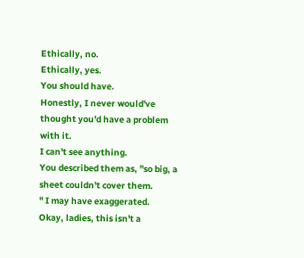Ethically, no.
Ethically, yes.
You should have.
Honestly, I never would've thought you'd have a problem with it.
I can't see anything.
You described them as, "so big, a sheet couldn't cover them.
" I may have exaggerated.
Okay, ladies, this isn't a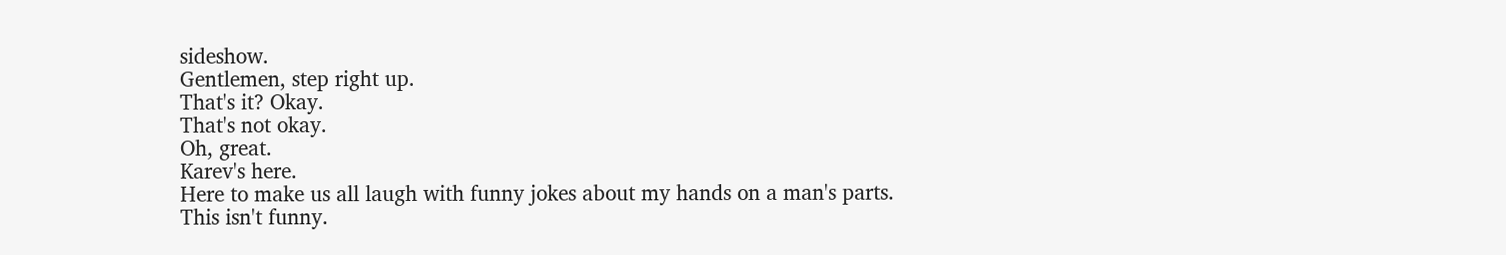sideshow.
Gentlemen, step right up.
That's it? Okay.
That's not okay.
Oh, great.
Karev's here.
Here to make us all laugh with funny jokes about my hands on a man's parts.
This isn't funny.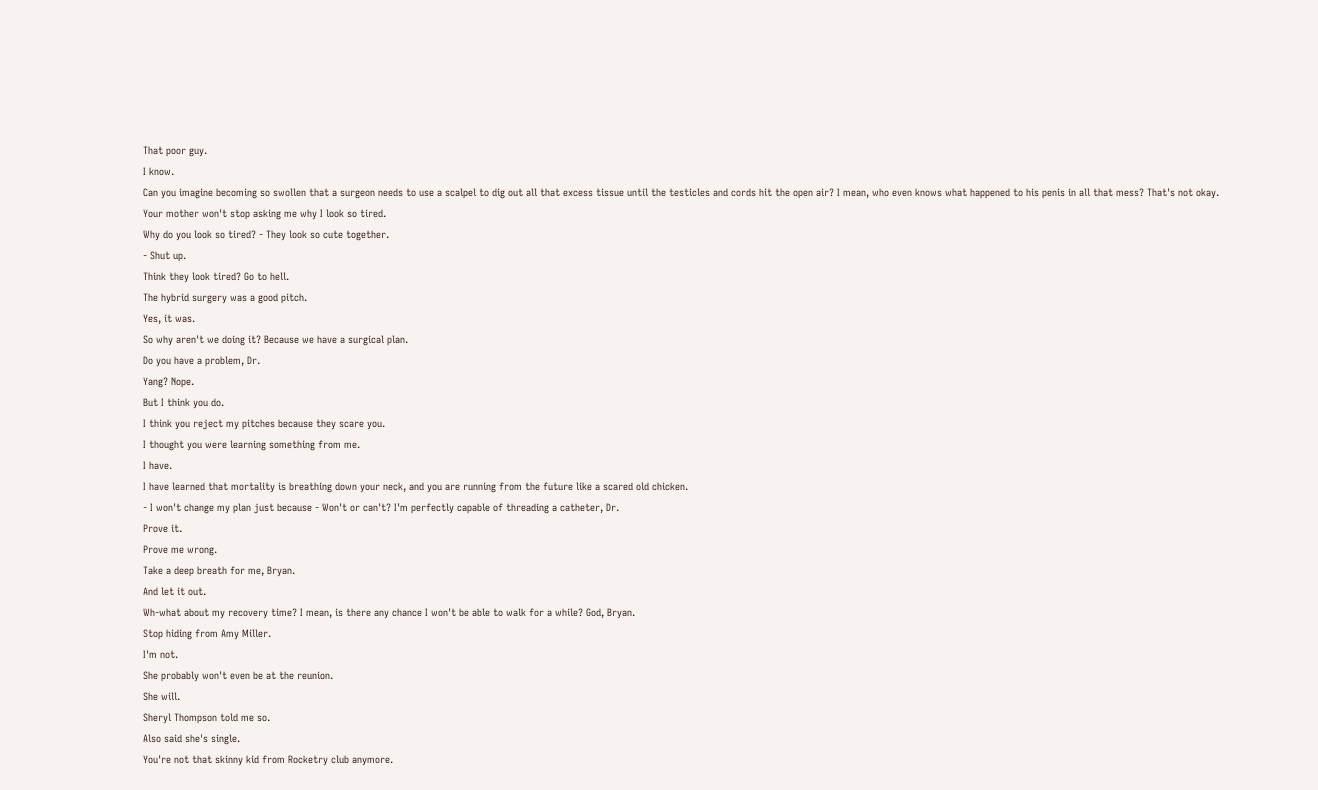That poor guy.
I know.
Can you imagine becoming so swollen that a surgeon needs to use a scalpel to dig out all that excess tissue until the testicles and cords hit the open air? I mean, who even knows what happened to his penis in all that mess? That's not okay.
Your mother won't stop asking me why I look so tired.
Why do you look so tired? - They look so cute together.
- Shut up.
Think they look tired? Go to hell.
The hybrid surgery was a good pitch.
Yes, it was.
So why aren't we doing it? Because we have a surgical plan.
Do you have a problem, Dr.
Yang? Nope.
But I think you do.
I think you reject my pitches because they scare you.
I thought you were learning something from me.
I have.
I have learned that mortality is breathing down your neck, and you are running from the future like a scared old chicken.
- I won't change my plan just because - Won't or can't? I'm perfectly capable of threading a catheter, Dr.
Prove it.
Prove me wrong.
Take a deep breath for me, Bryan.
And let it out.
Wh-what about my recovery time? I mean, is there any chance I won't be able to walk for a while? God, Bryan.
Stop hiding from Amy Miller.
I'm not.
She probably won't even be at the reunion.
She will.
Sheryl Thompson told me so.
Also said she's single.
You're not that skinny kid from Rocketry club anymore.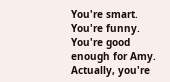You're smart.
You're funny.
You're good enough for Amy.
Actually, you're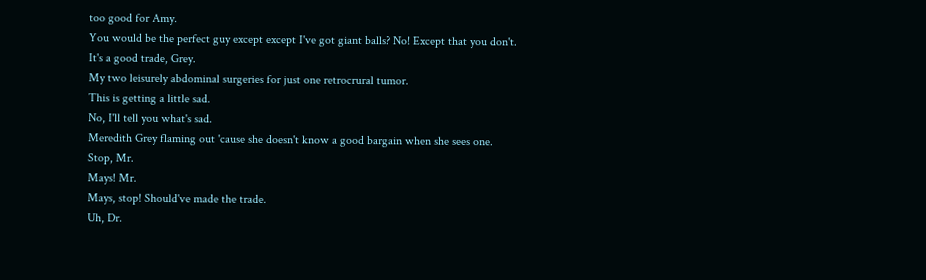too good for Amy.
You would be the perfect guy except except I've got giant balls? No! Except that you don't.
It's a good trade, Grey.
My two leisurely abdominal surgeries for just one retrocrural tumor.
This is getting a little sad.
No, I'll tell you what's sad.
Meredith Grey flaming out 'cause she doesn't know a good bargain when she sees one.
Stop, Mr.
Mays! Mr.
Mays, stop! Should've made the trade.
Uh, Dr.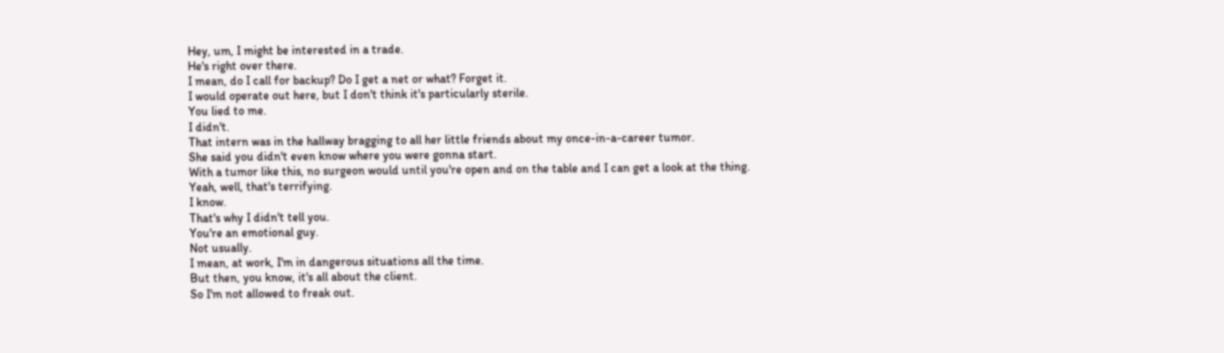Hey, um, I might be interested in a trade.
He's right over there.
I mean, do I call for backup? Do I get a net or what? Forget it.
I would operate out here, but I don't think it's particularly sterile.
You lied to me.
I didn't.
That intern was in the hallway bragging to all her little friends about my once-in-a-career tumor.
She said you didn't even know where you were gonna start.
With a tumor like this, no surgeon would until you're open and on the table and I can get a look at the thing.
Yeah, well, that's terrifying.
I know.
That's why I didn't tell you.
You're an emotional guy.
Not usually.
I mean, at work, I'm in dangerous situations all the time.
But then, you know, it's all about the client.
So I'm not allowed to freak out.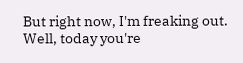But right now, I'm freaking out.
Well, today you're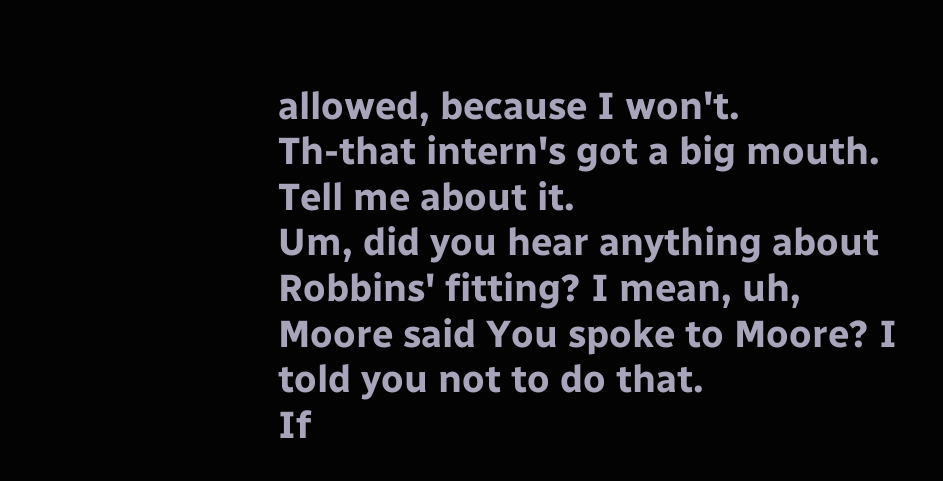allowed, because I won't.
Th-that intern's got a big mouth.
Tell me about it.
Um, did you hear anything about Robbins' fitting? I mean, uh, Moore said You spoke to Moore? I told you not to do that.
If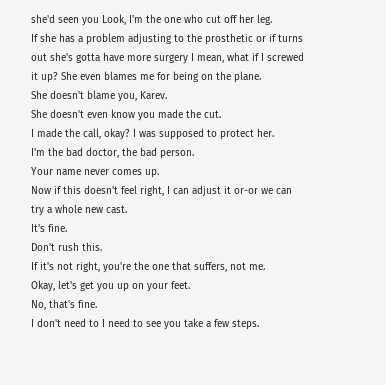she'd seen you Look, I'm the one who cut off her leg.
If she has a problem adjusting to the prosthetic or if turns out she's gotta have more surgery I mean, what if I screwed it up? She even blames me for being on the plane.
She doesn't blame you, Karev.
She doesn't even know you made the cut.
I made the call, okay? I was supposed to protect her.
I'm the bad doctor, the bad person.
Your name never comes up.
Now if this doesn't feel right, I can adjust it or-or we can try a whole new cast.
It's fine.
Don't rush this.
If it's not right, you're the one that suffers, not me.
Okay, let's get you up on your feet.
No, that's fine.
I don't need to I need to see you take a few steps.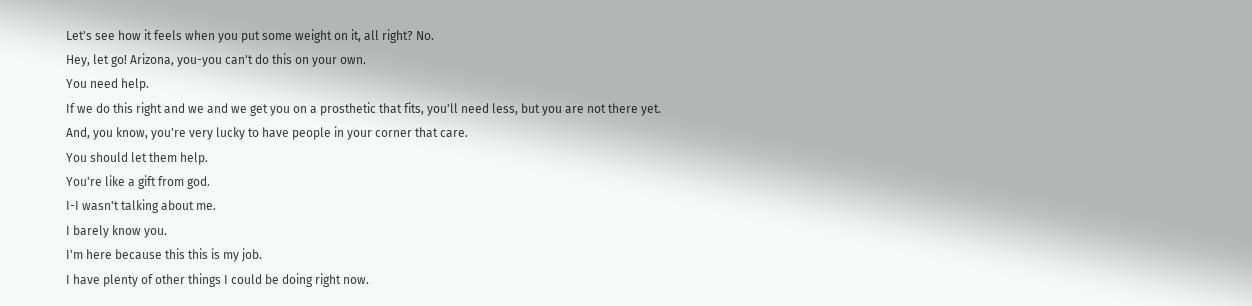Let's see how it feels when you put some weight on it, all right? No.
Hey, let go! Arizona, you-you can't do this on your own.
You need help.
If we do this right and we and we get you on a prosthetic that fits, you'll need less, but you are not there yet.
And, you know, you're very lucky to have people in your corner that care.
You should let them help.
You're like a gift from god.
I-I wasn't talking about me.
I barely know you.
I'm here because this this is my job.
I have plenty of other things I could be doing right now.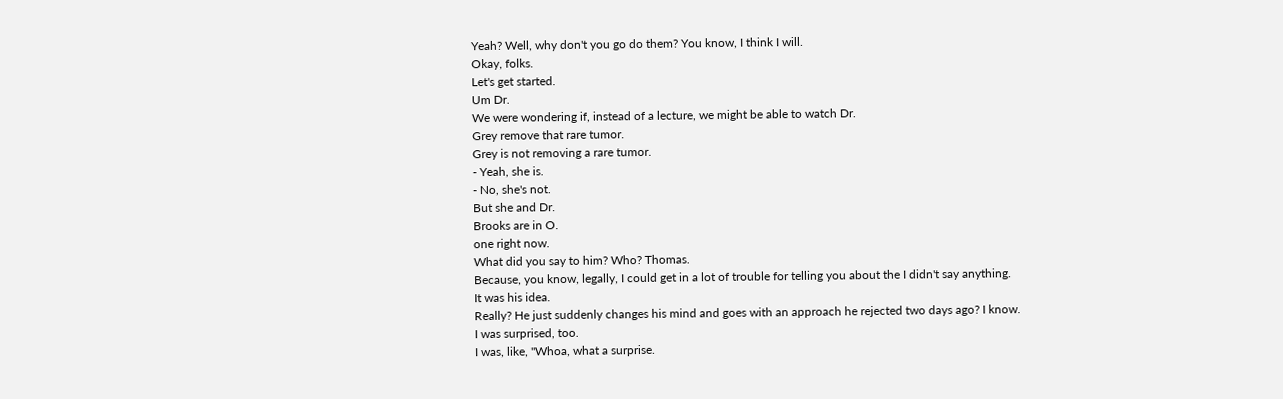Yeah? Well, why don't you go do them? You know, I think I will.
Okay, folks.
Let's get started.
Um Dr.
We were wondering if, instead of a lecture, we might be able to watch Dr.
Grey remove that rare tumor.
Grey is not removing a rare tumor.
- Yeah, she is.
- No, she's not.
But she and Dr.
Brooks are in O.
one right now.
What did you say to him? Who? Thomas.
Because, you know, legally, I could get in a lot of trouble for telling you about the I didn't say anything.
It was his idea.
Really? He just suddenly changes his mind and goes with an approach he rejected two days ago? I know.
I was surprised, too.
I was, like, "Whoa, what a surprise.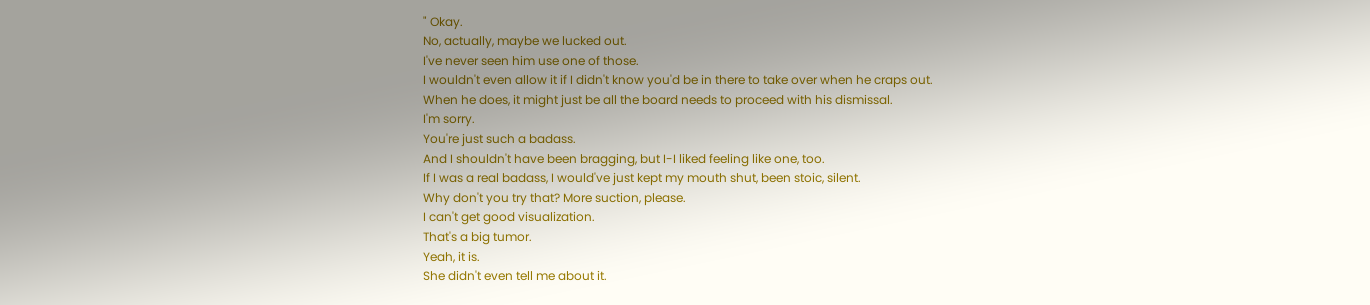" Okay.
No, actually, maybe we lucked out.
I've never seen him use one of those.
I wouldn't even allow it if I didn't know you'd be in there to take over when he craps out.
When he does, it might just be all the board needs to proceed with his dismissal.
I'm sorry.
You're just such a badass.
And I shouldn't have been bragging, but I-I liked feeling like one, too.
If I was a real badass, I would've just kept my mouth shut, been stoic, silent.
Why don't you try that? More suction, please.
I can't get good visualization.
That's a big tumor.
Yeah, it is.
She didn't even tell me about it.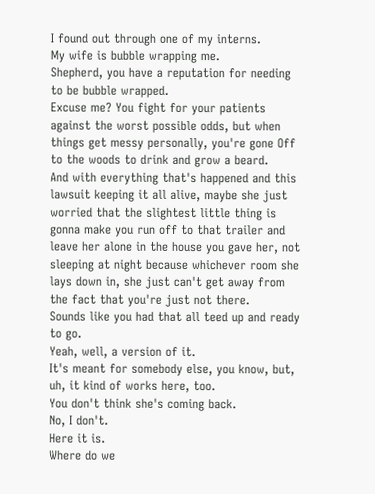I found out through one of my interns.
My wife is bubble wrapping me.
Shepherd, you have a reputation for needing to be bubble wrapped.
Excuse me? You fight for your patients against the worst possible odds, but when things get messy personally, you're gone Off to the woods to drink and grow a beard.
And with everything that's happened and this lawsuit keeping it all alive, maybe she just worried that the slightest little thing is gonna make you run off to that trailer and leave her alone in the house you gave her, not sleeping at night because whichever room she lays down in, she just can't get away from the fact that you're just not there.
Sounds like you had that all teed up and ready to go.
Yeah, well, a version of it.
It's meant for somebody else, you know, but, uh, it kind of works here, too.
You don't think she's coming back.
No, I don't.
Here it is.
Where do we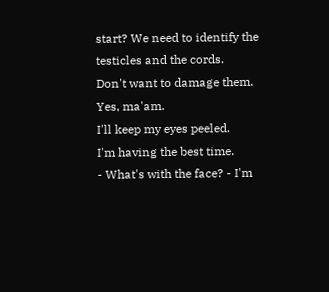start? We need to identify the testicles and the cords.
Don't want to damage them.
Yes, ma'am.
I'll keep my eyes peeled.
I'm having the best time.
- What's with the face? - I'm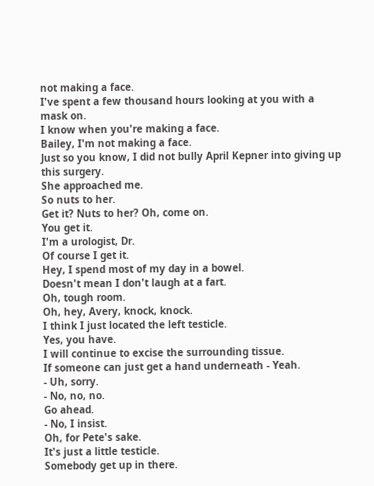not making a face.
I've spent a few thousand hours looking at you with a mask on.
I know when you're making a face.
Bailey, I'm not making a face.
Just so you know, I did not bully April Kepner into giving up this surgery.
She approached me.
So nuts to her.
Get it? Nuts to her? Oh, come on.
You get it.
I'm a urologist, Dr.
Of course I get it.
Hey, I spend most of my day in a bowel.
Doesn't mean I don't laugh at a fart.
Oh, tough room.
Oh, hey, Avery, knock, knock.
I think I just located the left testicle.
Yes, you have.
I will continue to excise the surrounding tissue.
If someone can just get a hand underneath - Yeah.
- Uh, sorry.
- No, no, no.
Go ahead.
- No, I insist.
Oh, for Pete's sake.
It's just a little testicle.
Somebody get up in there.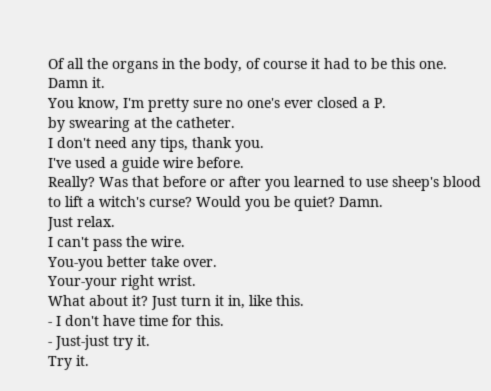Of all the organs in the body, of course it had to be this one.
Damn it.
You know, I'm pretty sure no one's ever closed a P.
by swearing at the catheter.
I don't need any tips, thank you.
I've used a guide wire before.
Really? Was that before or after you learned to use sheep's blood to lift a witch's curse? Would you be quiet? Damn.
Just relax.
I can't pass the wire.
You-you better take over.
Your-your right wrist.
What about it? Just turn it in, like this.
- I don't have time for this.
- Just-just try it.
Try it.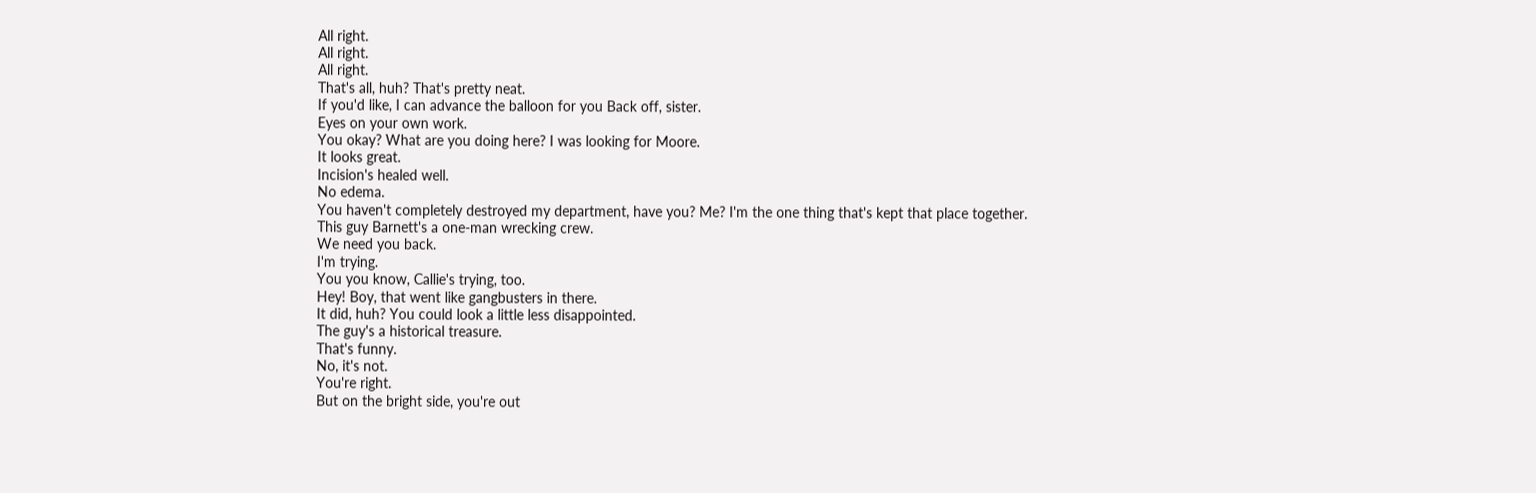All right.
All right.
All right.
That's all, huh? That's pretty neat.
If you'd like, I can advance the balloon for you Back off, sister.
Eyes on your own work.
You okay? What are you doing here? I was looking for Moore.
It looks great.
Incision's healed well.
No edema.
You haven't completely destroyed my department, have you? Me? I'm the one thing that's kept that place together.
This guy Barnett's a one-man wrecking crew.
We need you back.
I'm trying.
You you know, Callie's trying, too.
Hey! Boy, that went like gangbusters in there.
It did, huh? You could look a little less disappointed.
The guy's a historical treasure.
That's funny.
No, it's not.
You're right.
But on the bright side, you're out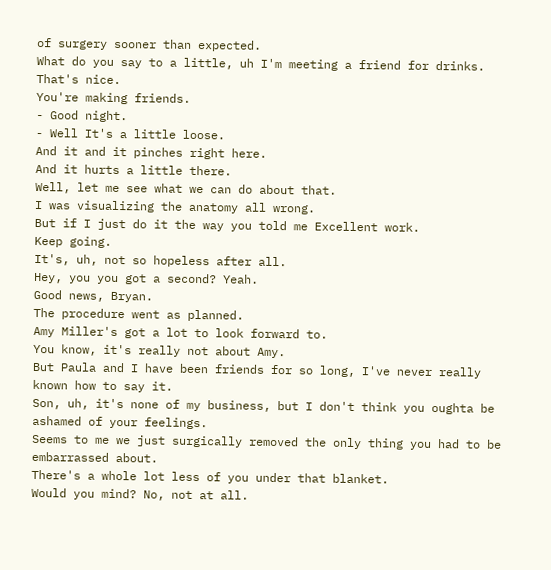of surgery sooner than expected.
What do you say to a little, uh I'm meeting a friend for drinks.
That's nice.
You're making friends.
- Good night.
- Well It's a little loose.
And it and it pinches right here.
And it hurts a little there.
Well, let me see what we can do about that.
I was visualizing the anatomy all wrong.
But if I just do it the way you told me Excellent work.
Keep going.
It's, uh, not so hopeless after all.
Hey, you you got a second? Yeah.
Good news, Bryan.
The procedure went as planned.
Amy Miller's got a lot to look forward to.
You know, it's really not about Amy.
But Paula and I have been friends for so long, I've never really known how to say it.
Son, uh, it's none of my business, but I don't think you oughta be ashamed of your feelings.
Seems to me we just surgically removed the only thing you had to be embarrassed about.
There's a whole lot less of you under that blanket.
Would you mind? No, not at all.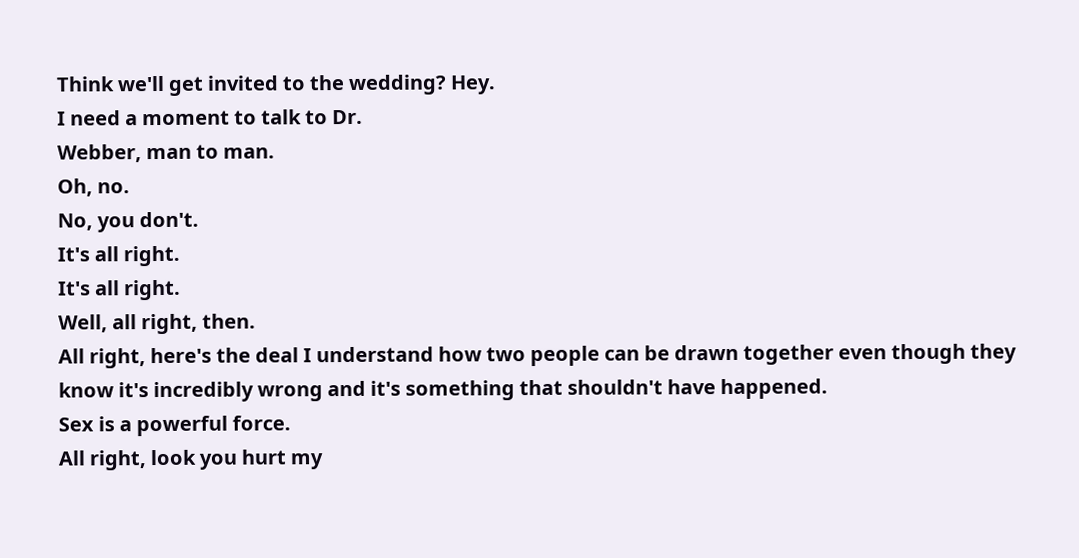Think we'll get invited to the wedding? Hey.
I need a moment to talk to Dr.
Webber, man to man.
Oh, no.
No, you don't.
It's all right.
It's all right.
Well, all right, then.
All right, here's the deal I understand how two people can be drawn together even though they know it's incredibly wrong and it's something that shouldn't have happened.
Sex is a powerful force.
All right, look you hurt my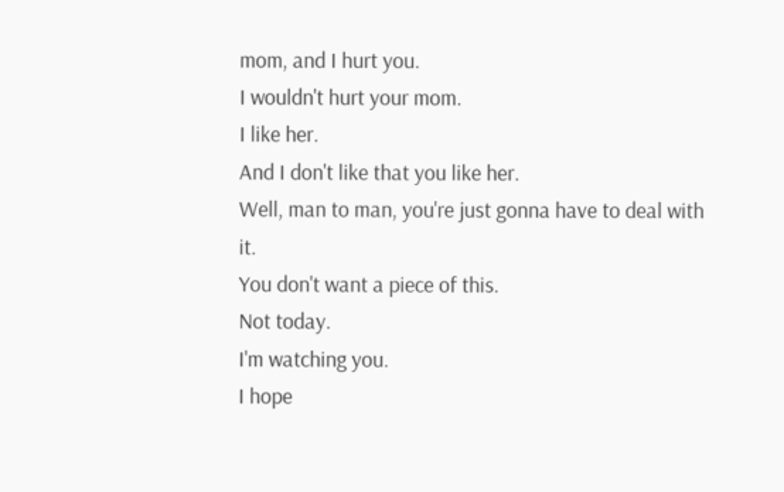mom, and I hurt you.
I wouldn't hurt your mom.
I like her.
And I don't like that you like her.
Well, man to man, you're just gonna have to deal with it.
You don't want a piece of this.
Not today.
I'm watching you.
I hope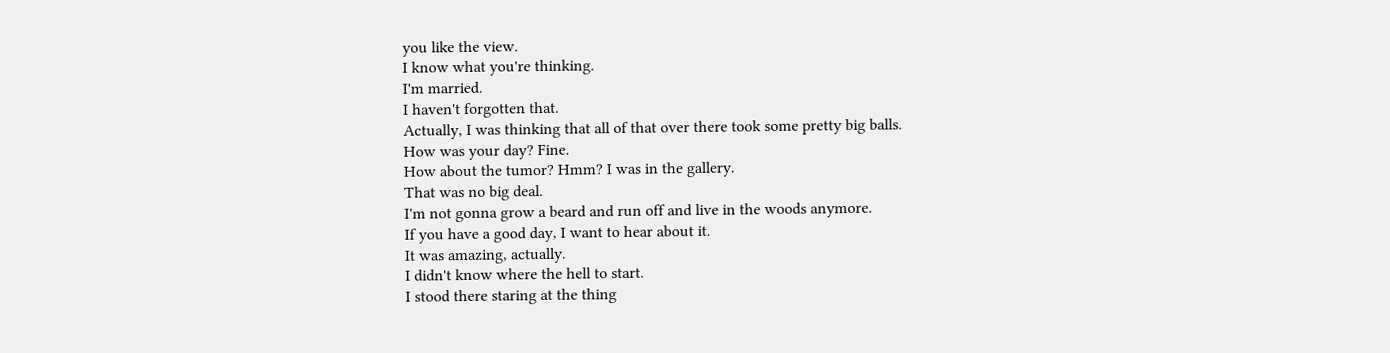you like the view.
I know what you're thinking.
I'm married.
I haven't forgotten that.
Actually, I was thinking that all of that over there took some pretty big balls.
How was your day? Fine.
How about the tumor? Hmm? I was in the gallery.
That was no big deal.
I'm not gonna grow a beard and run off and live in the woods anymore.
If you have a good day, I want to hear about it.
It was amazing, actually.
I didn't know where the hell to start.
I stood there staring at the thing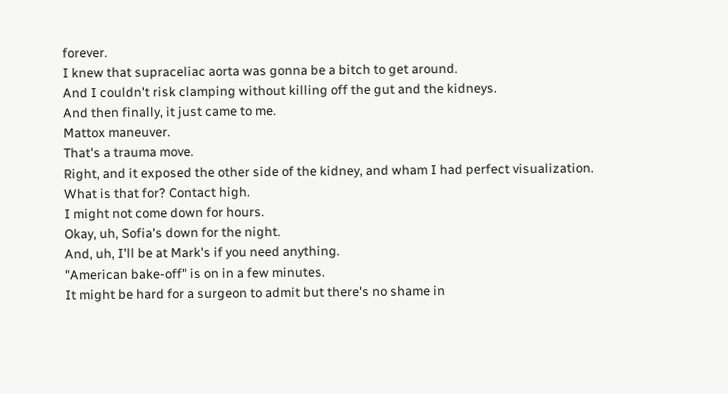forever.
I knew that supraceliac aorta was gonna be a bitch to get around.
And I couldn't risk clamping without killing off the gut and the kidneys.
And then finally, it just came to me.
Mattox maneuver.
That's a trauma move.
Right, and it exposed the other side of the kidney, and wham I had perfect visualization.
What is that for? Contact high.
I might not come down for hours.
Okay, uh, Sofia's down for the night.
And, uh, I'll be at Mark's if you need anything.
"American bake-off" is on in a few minutes.
It might be hard for a surgeon to admit but there's no shame in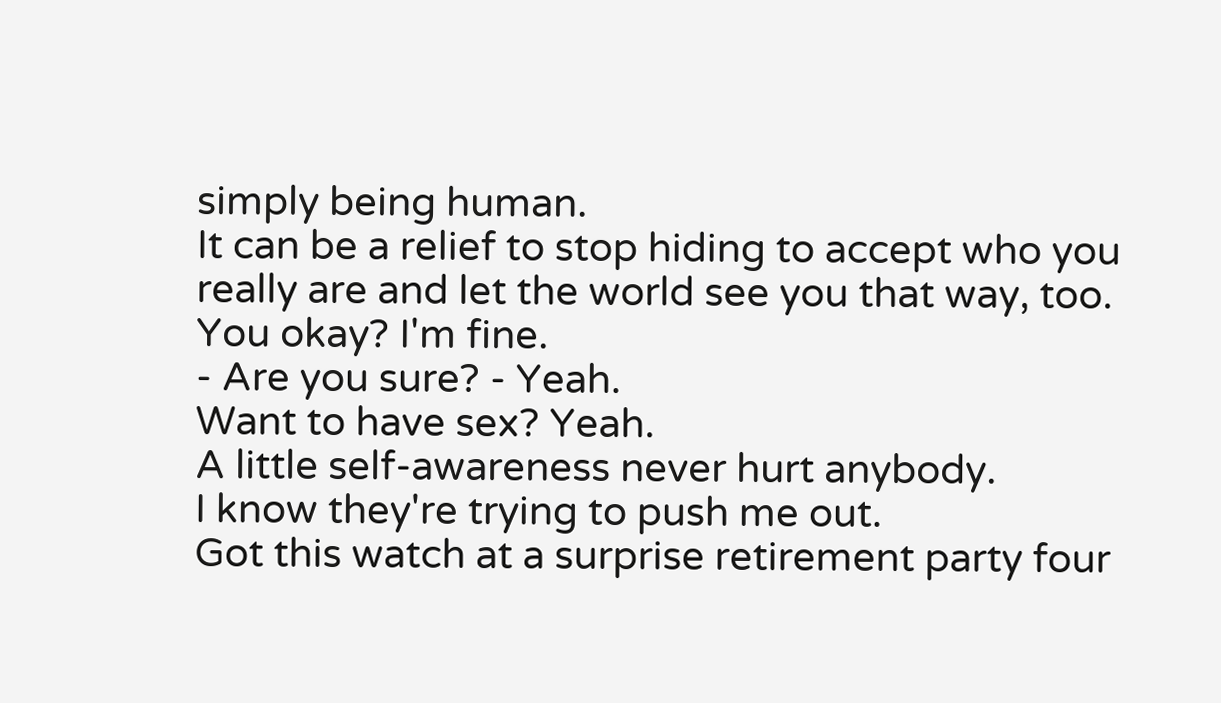simply being human.
It can be a relief to stop hiding to accept who you really are and let the world see you that way, too.
You okay? I'm fine.
- Are you sure? - Yeah.
Want to have sex? Yeah.
A little self-awareness never hurt anybody.
I know they're trying to push me out.
Got this watch at a surprise retirement party four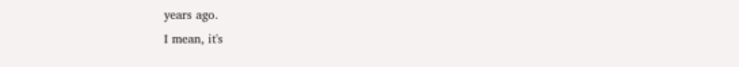years ago.
I mean, it's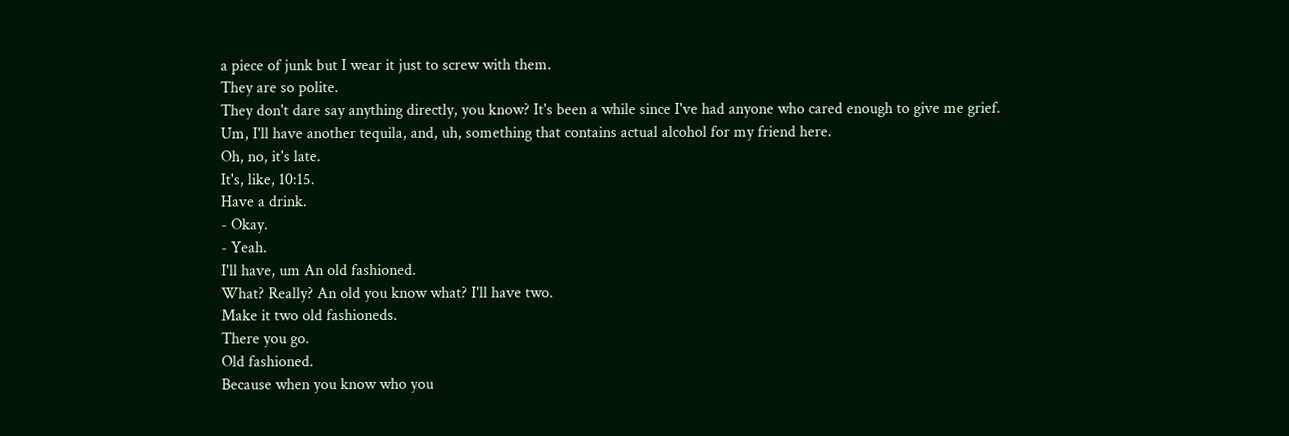a piece of junk but I wear it just to screw with them.
They are so polite.
They don't dare say anything directly, you know? It's been a while since I've had anyone who cared enough to give me grief.
Um, I'll have another tequila, and, uh, something that contains actual alcohol for my friend here.
Oh, no, it's late.
It's, like, 10:15.
Have a drink.
- Okay.
- Yeah.
I'll have, um An old fashioned.
What? Really? An old you know what? I'll have two.
Make it two old fashioneds.
There you go.
Old fashioned.
Because when you know who you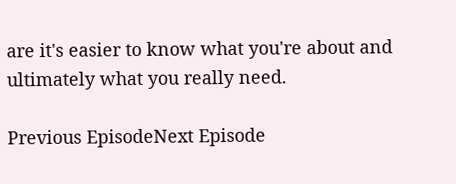are it's easier to know what you're about and ultimately what you really need.

Previous EpisodeNext Episode